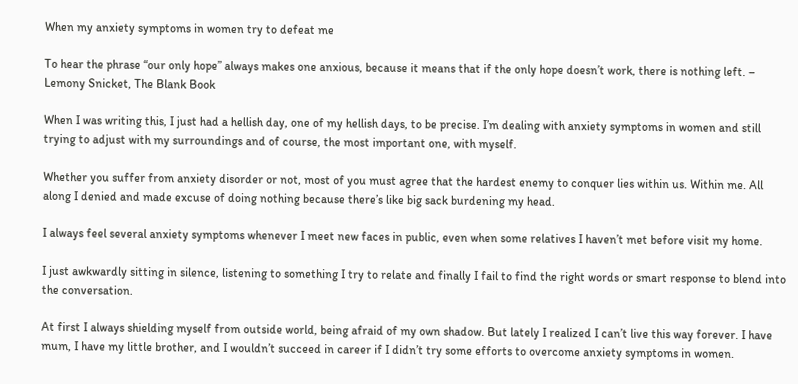When my anxiety symptoms in women try to defeat me

To hear the phrase “our only hope” always makes one anxious, because it means that if the only hope doesn’t work, there is nothing left. – Lemony Snicket, The Blank Book

When I was writing this, I just had a hellish day, one of my hellish days, to be precise. I’m dealing with anxiety symptoms in women and still trying to adjust with my surroundings and of course, the most important one, with myself.

Whether you suffer from anxiety disorder or not, most of you must agree that the hardest enemy to conquer lies within us. Within me. All along I denied and made excuse of doing nothing because there’s like big sack burdening my head.

I always feel several anxiety symptoms whenever I meet new faces in public, even when some relatives I haven’t met before visit my home.

I just awkwardly sitting in silence, listening to something I try to relate and finally I fail to find the right words or smart response to blend into the conversation.

At first I always shielding myself from outside world, being afraid of my own shadow. But lately I realized I can’t live this way forever. I have mum, I have my little brother, and I wouldn’t succeed in career if I didn’t try some efforts to overcome anxiety symptoms in women.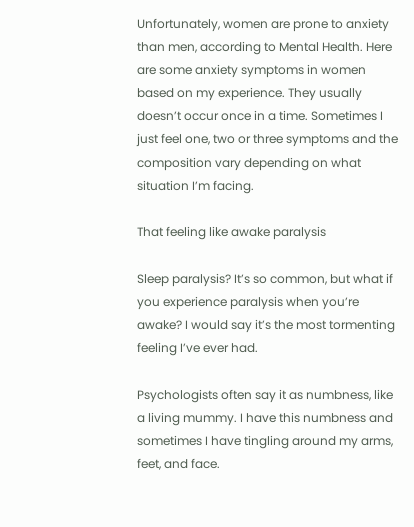Unfortunately, women are prone to anxiety than men, according to Mental Health. Here are some anxiety symptoms in women based on my experience. They usually doesn’t occur once in a time. Sometimes I just feel one, two or three symptoms and the composition vary depending on what situation I’m facing.

That feeling like awake paralysis

Sleep paralysis? It’s so common, but what if you experience paralysis when you’re awake? I would say it’s the most tormenting feeling I’ve ever had.

Psychologists often say it as numbness, like a living mummy. I have this numbness and sometimes I have tingling around my arms, feet, and face.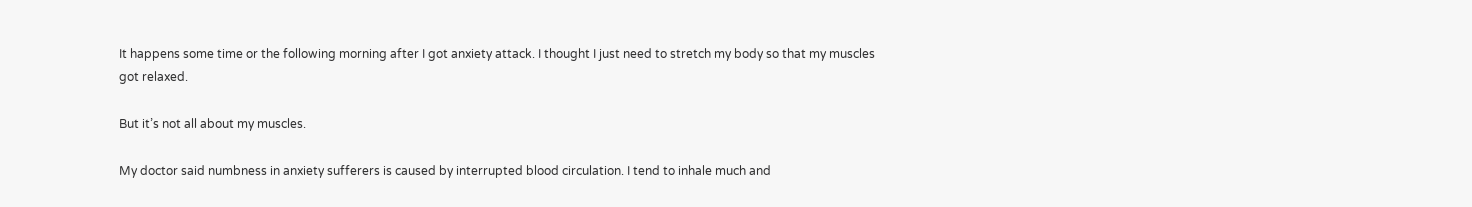It happens some time or the following morning after I got anxiety attack. I thought I just need to stretch my body so that my muscles got relaxed.

But it’s not all about my muscles.

My doctor said numbness in anxiety sufferers is caused by interrupted blood circulation. I tend to inhale much and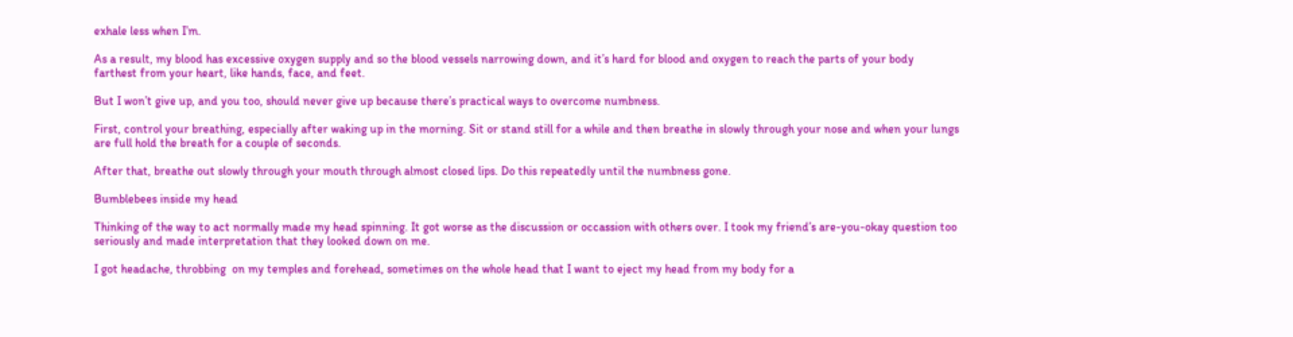exhale less when I’m.

As a result, my blood has excessive oxygen supply and so the blood vessels narrowing down, and it’s hard for blood and oxygen to reach the parts of your body farthest from your heart, like hands, face, and feet.

But I won’t give up, and you too, should never give up because there’s practical ways to overcome numbness.

First, control your breathing, especially after waking up in the morning. Sit or stand still for a while and then breathe in slowly through your nose and when your lungs are full hold the breath for a couple of seconds.

After that, breathe out slowly through your mouth through almost closed lips. Do this repeatedly until the numbness gone.

Bumblebees inside my head

Thinking of the way to act normally made my head spinning. It got worse as the discussion or occassion with others over. I took my friend’s are-you-okay question too seriously and made interpretation that they looked down on me.

I got headache, throbbing  on my temples and forehead, sometimes on the whole head that I want to eject my head from my body for a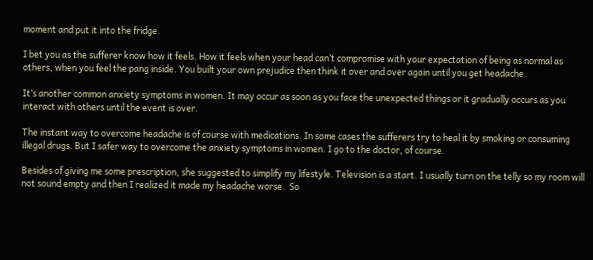moment and put it into the fridge.

I bet you as the sufferer know how it feels. How it feels when your head can’t compromise with your expectation of being as normal as others, when you feel the pang inside. You built your own prejudice then think it over and over again until you get headache.

It’s another common anxiety symptoms in women. It may occur as soon as you face the unexpected things or it gradually occurs as you interact with others until the event is over.

The instant way to overcome headache is of course with medications. In some cases the sufferers try to heal it by smoking or consuming illegal drugs. But I safer way to overcome the anxiety symptoms in women. I go to the doctor, of course.

Besides of giving me some prescription, she suggested to simplify my lifestyle. Television is a start. I usually turn on the telly so my room will not sound empty and then I realized it made my headache worse.  So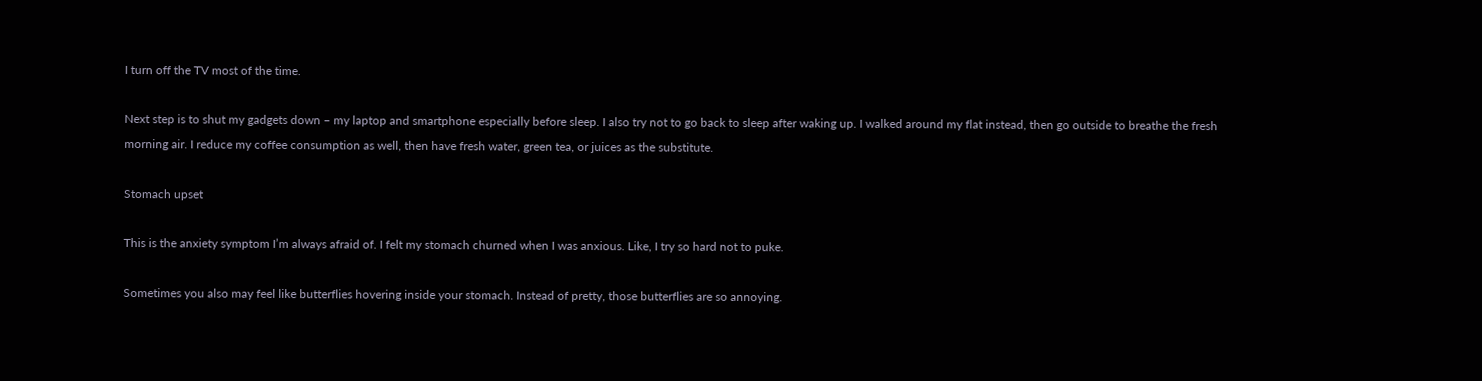I turn off the TV most of the time.

Next step is to shut my gadgets down – my laptop and smartphone especially before sleep. I also try not to go back to sleep after waking up. I walked around my flat instead, then go outside to breathe the fresh morning air. I reduce my coffee consumption as well, then have fresh water, green tea, or juices as the substitute.

Stomach upset

This is the anxiety symptom I’m always afraid of. I felt my stomach churned when I was anxious. Like, I try so hard not to puke.

Sometimes you also may feel like butterflies hovering inside your stomach. Instead of pretty, those butterflies are so annoying.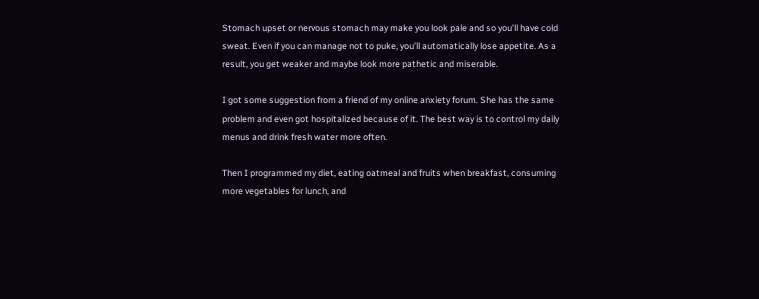Stomach upset or nervous stomach may make you look pale and so you’ll have cold sweat. Even if you can manage not to puke, you’ll automatically lose appetite. As a result, you get weaker and maybe look more pathetic and miserable.

I got some suggestion from a friend of my online anxiety forum. She has the same problem and even got hospitalized because of it. The best way is to control my daily menus and drink fresh water more often.

Then I programmed my diet, eating oatmeal and fruits when breakfast, consuming more vegetables for lunch, and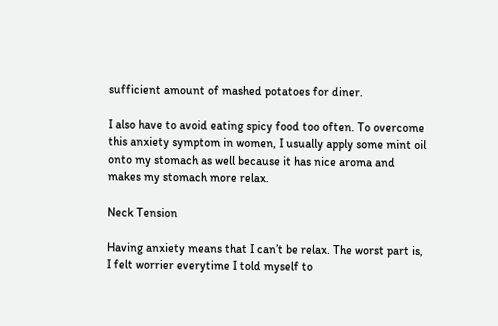sufficient amount of mashed potatoes for diner.

I also have to avoid eating spicy food too often. To overcome this anxiety symptom in women, I usually apply some mint oil onto my stomach as well because it has nice aroma and makes my stomach more relax.

Neck Tension

Having anxiety means that I can’t be relax. The worst part is, I felt worrier everytime I told myself to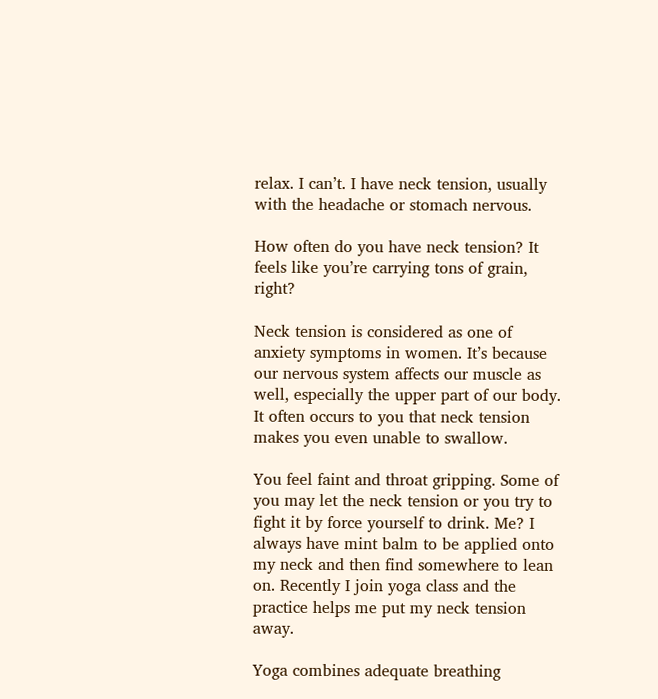relax. I can’t. I have neck tension, usually with the headache or stomach nervous.

How often do you have neck tension? It feels like you’re carrying tons of grain, right?

Neck tension is considered as one of anxiety symptoms in women. It’s because our nervous system affects our muscle as well, especially the upper part of our body. It often occurs to you that neck tension makes you even unable to swallow.

You feel faint and throat gripping. Some of you may let the neck tension or you try to fight it by force yourself to drink. Me? I always have mint balm to be applied onto my neck and then find somewhere to lean on. Recently I join yoga class and the practice helps me put my neck tension away.

Yoga combines adequate breathing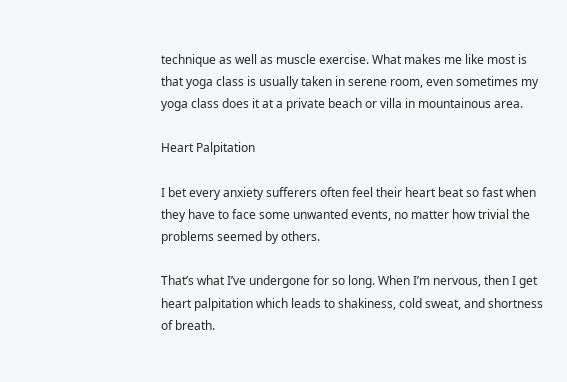technique as well as muscle exercise. What makes me like most is that yoga class is usually taken in serene room, even sometimes my yoga class does it at a private beach or villa in mountainous area.

Heart Palpitation

I bet every anxiety sufferers often feel their heart beat so fast when they have to face some unwanted events, no matter how trivial the problems seemed by others.

That’s what I’ve undergone for so long. When I’m nervous, then I get heart palpitation which leads to shakiness, cold sweat, and shortness of breath.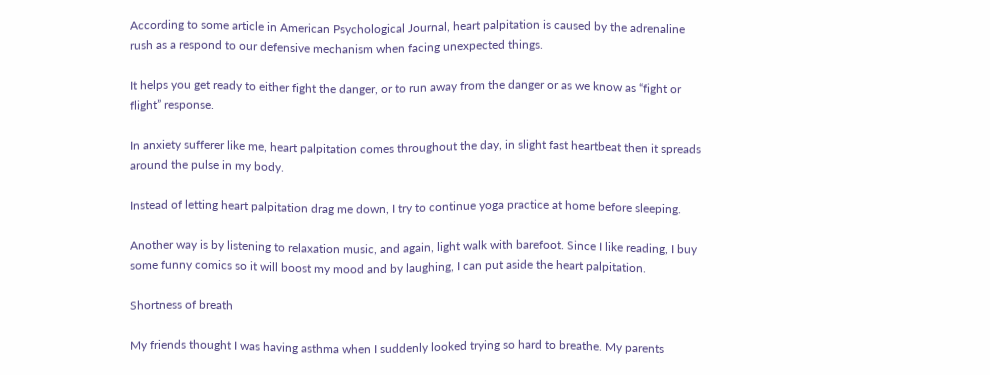According to some article in American Psychological Journal, heart palpitation is caused by the adrenaline rush as a respond to our defensive mechanism when facing unexpected things.

It helps you get ready to either fight the danger, or to run away from the danger or as we know as “fight or flight” response.

In anxiety sufferer like me, heart palpitation comes throughout the day, in slight fast heartbeat then it spreads around the pulse in my body.

Instead of letting heart palpitation drag me down, I try to continue yoga practice at home before sleeping.

Another way is by listening to relaxation music, and again, light walk with barefoot. Since I like reading, I buy some funny comics so it will boost my mood and by laughing, I can put aside the heart palpitation.

Shortness of breath

My friends thought I was having asthma when I suddenly looked trying so hard to breathe. My parents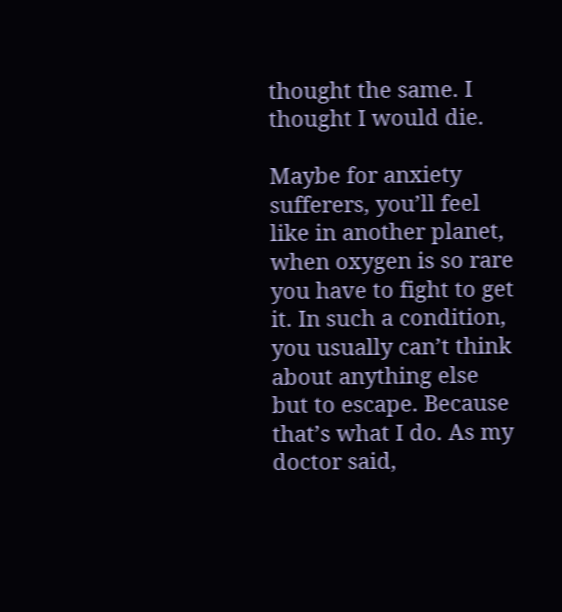thought the same. I thought I would die.

Maybe for anxiety sufferers, you’ll feel like in another planet, when oxygen is so rare you have to fight to get it. In such a condition, you usually can’t think about anything else but to escape. Because that’s what I do. As my doctor said,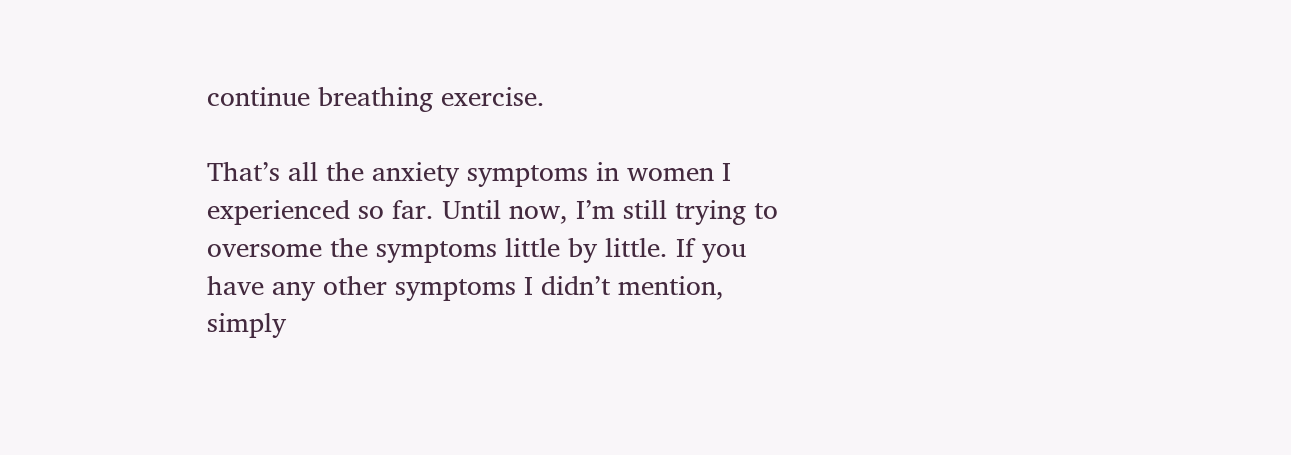continue breathing exercise.

That’s all the anxiety symptoms in women I experienced so far. Until now, I’m still trying to oversome the symptoms little by little. If you have any other symptoms I didn’t mention, simply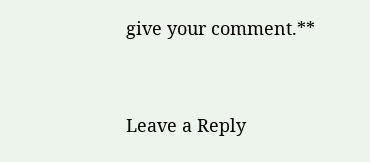give your comment.**


Leave a Reply